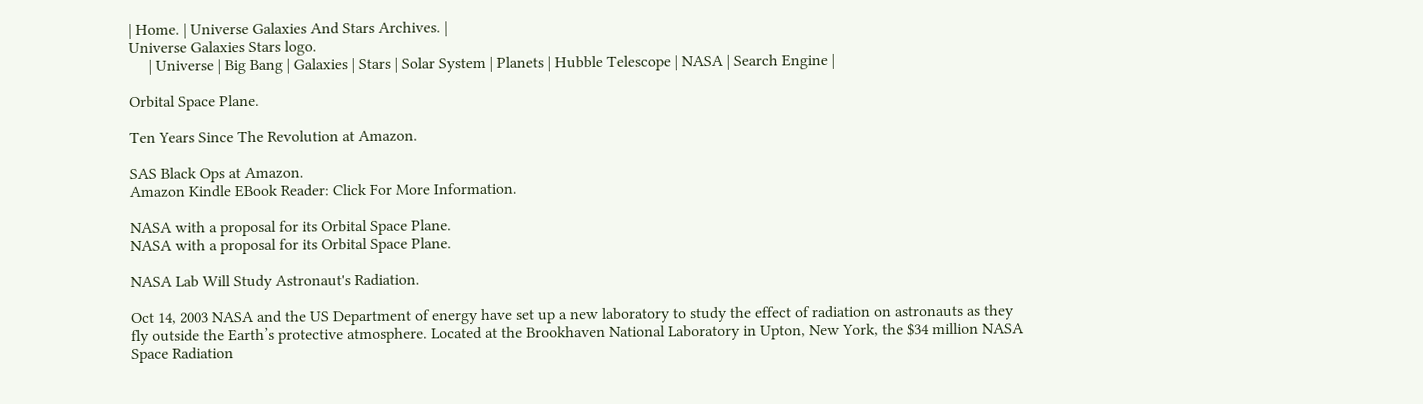| Home. | Universe Galaxies And Stars Archives. |
Universe Galaxies Stars logo.
     | Universe | Big Bang | Galaxies | Stars | Solar System | Planets | Hubble Telescope | NASA | Search Engine |

Orbital Space Plane.

Ten Years Since The Revolution at Amazon.

SAS Black Ops at Amazon.
Amazon Kindle EBook Reader: Click For More Information.

NASA with a proposal for its Orbital Space Plane.
NASA with a proposal for its Orbital Space Plane.

NASA Lab Will Study Astronaut's Radiation.

Oct 14, 2003 NASA and the US Department of energy have set up a new laboratory to study the effect of radiation on astronauts as they fly outside the Earth’s protective atmosphere. Located at the Brookhaven National Laboratory in Upton, New York, the $34 million NASA Space Radiation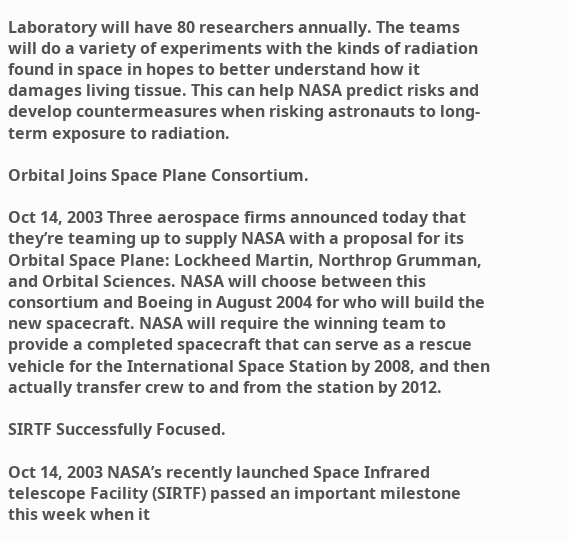Laboratory will have 80 researchers annually. The teams will do a variety of experiments with the kinds of radiation found in space in hopes to better understand how it damages living tissue. This can help NASA predict risks and develop countermeasures when risking astronauts to long-term exposure to radiation.

Orbital Joins Space Plane Consortium.

Oct 14, 2003 Three aerospace firms announced today that they’re teaming up to supply NASA with a proposal for its Orbital Space Plane: Lockheed Martin, Northrop Grumman, and Orbital Sciences. NASA will choose between this consortium and Boeing in August 2004 for who will build the new spacecraft. NASA will require the winning team to provide a completed spacecraft that can serve as a rescue vehicle for the International Space Station by 2008, and then actually transfer crew to and from the station by 2012.

SIRTF Successfully Focused.

Oct 14, 2003 NASA’s recently launched Space Infrared telescope Facility (SIRTF) passed an important milestone this week when it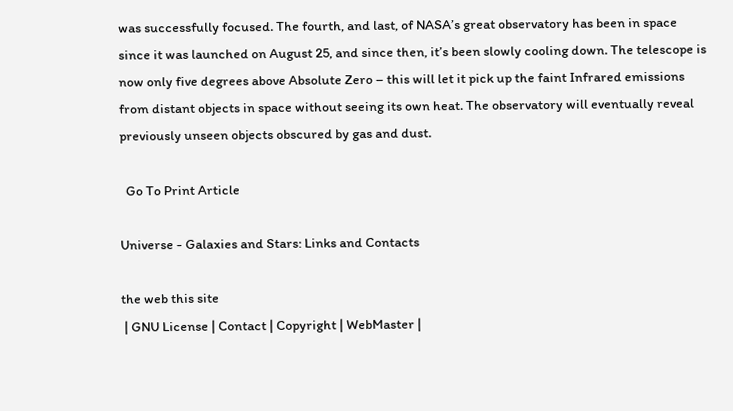was successfully focused. The fourth, and last, of NASA’s great observatory has been in space since it was launched on August 25, and since then, it’s been slowly cooling down. The telescope is now only five degrees above Absolute Zero – this will let it pick up the faint Infrared emissions from distant objects in space without seeing its own heat. The observatory will eventually reveal previously unseen objects obscured by gas and dust.

  Go To Print Article

Universe - Galaxies and Stars: Links and Contacts

the web this site
 | GNU License | Contact | Copyright | WebMaster |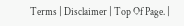Terms | Disclaimer | Top Of Page. |